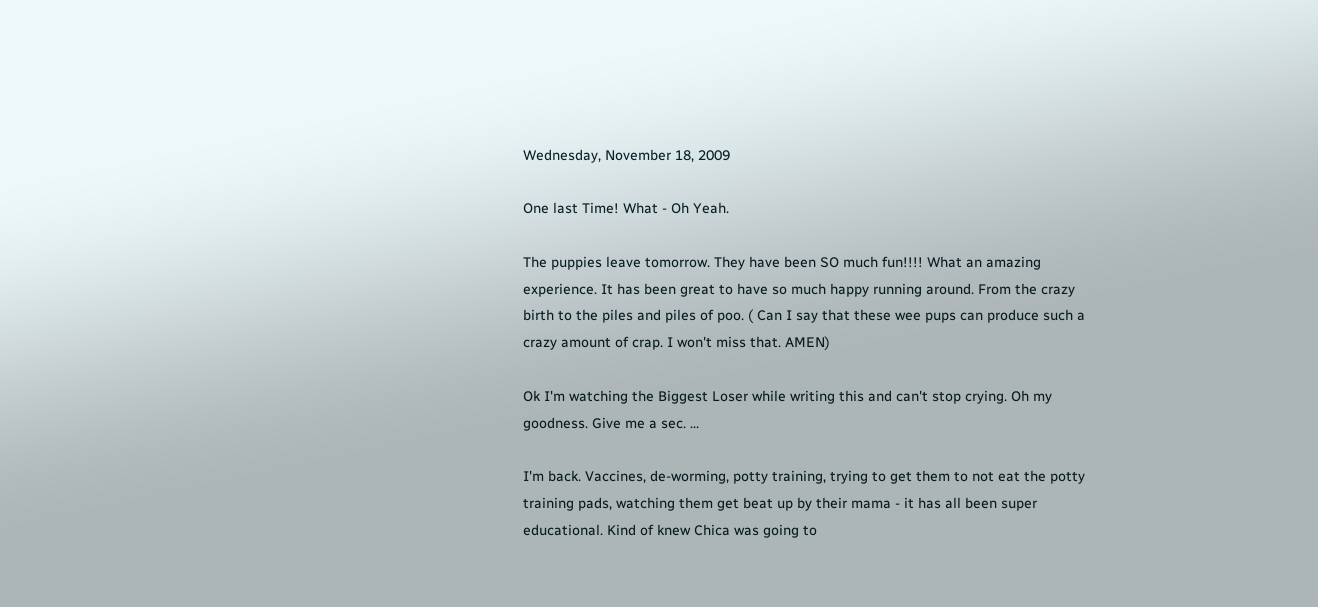Wednesday, November 18, 2009

One last Time! What - Oh Yeah.

The puppies leave tomorrow. They have been SO much fun!!!! What an amazing experience. It has been great to have so much happy running around. From the crazy birth to the piles and piles of poo. ( Can I say that these wee pups can produce such a crazy amount of crap. I won't miss that. AMEN)

Ok I'm watching the Biggest Loser while writing this and can't stop crying. Oh my goodness. Give me a sec. ...

I'm back. Vaccines, de-worming, potty training, trying to get them to not eat the potty training pads, watching them get beat up by their mama - it has all been super educational. Kind of knew Chica was going to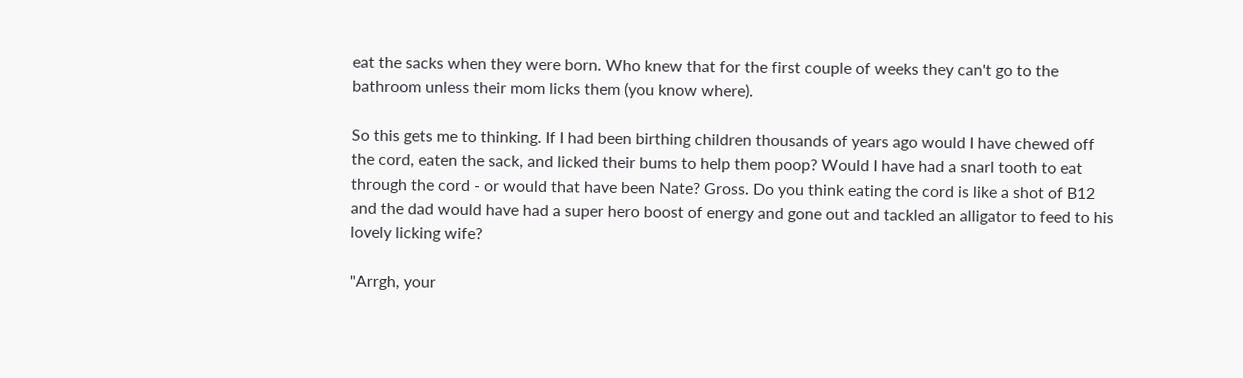eat the sacks when they were born. Who knew that for the first couple of weeks they can't go to the bathroom unless their mom licks them (you know where).

So this gets me to thinking. If I had been birthing children thousands of years ago would I have chewed off the cord, eaten the sack, and licked their bums to help them poop? Would I have had a snarl tooth to eat through the cord - or would that have been Nate? Gross. Do you think eating the cord is like a shot of B12 and the dad would have had a super hero boost of energy and gone out and tackled an alligator to feed to his lovely licking wife?

"Arrgh, your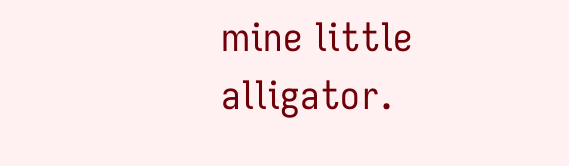mine little alligator.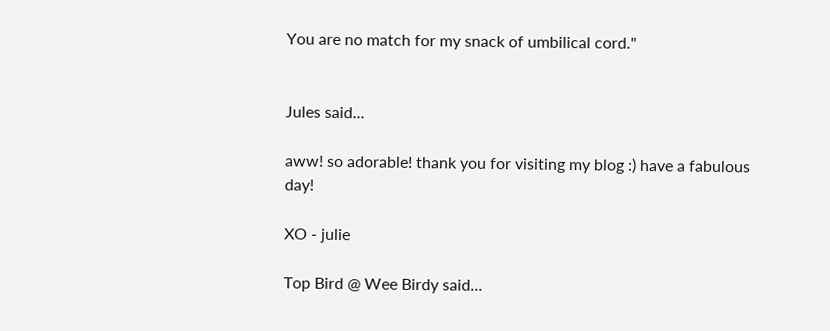You are no match for my snack of umbilical cord."


Jules said...

aww! so adorable! thank you for visiting my blog :) have a fabulous day!

XO - julie

Top Bird @ Wee Birdy said...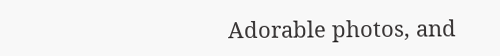Adorable photos, and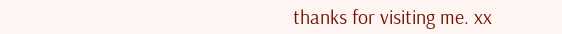thanks for visiting me. xx